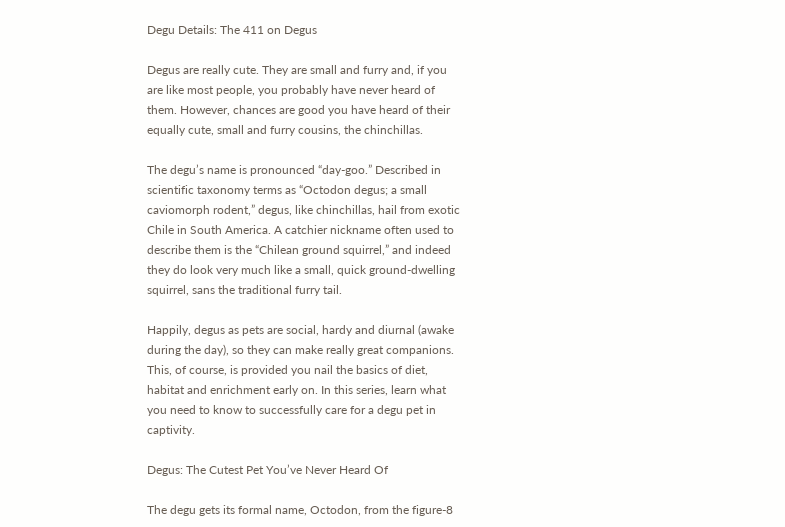Degu Details: The 411 on Degus

Degus are really cute. They are small and furry and, if you are like most people, you probably have never heard of them. However, chances are good you have heard of their equally cute, small and furry cousins, the chinchillas.

The degu’s name is pronounced “day-goo.” Described in scientific taxonomy terms as “Octodon degus; a small caviomorph rodent,” degus, like chinchillas, hail from exotic Chile in South America. A catchier nickname often used to describe them is the “Chilean ground squirrel,” and indeed they do look very much like a small, quick ground-dwelling squirrel, sans the traditional furry tail.

Happily, degus as pets are social, hardy and diurnal (awake during the day), so they can make really great companions. This, of course, is provided you nail the basics of diet, habitat and enrichment early on. In this series, learn what you need to know to successfully care for a degu pet in captivity.

Degus: The Cutest Pet You’ve Never Heard Of

The degu gets its formal name, Octodon, from the figure-8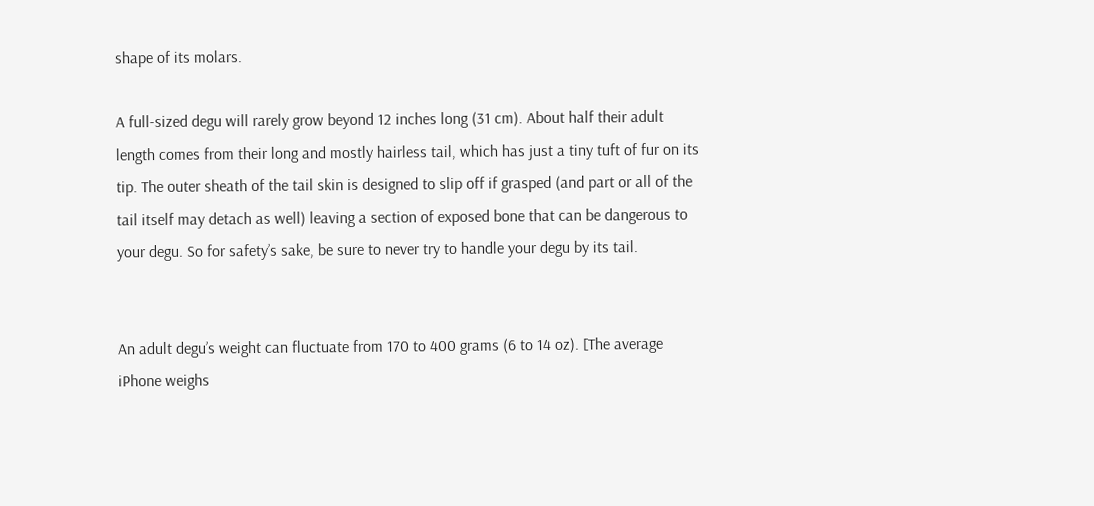shape of its molars.

A full-sized degu will rarely grow beyond 12 inches long (31 cm). About half their adult length comes from their long and mostly hairless tail, which has just a tiny tuft of fur on its tip. The outer sheath of the tail skin is designed to slip off if grasped (and part or all of the tail itself may detach as well) leaving a section of exposed bone that can be dangerous to your degu. So for safety’s sake, be sure to never try to handle your degu by its tail.


An adult degu’s weight can fluctuate from 170 to 400 grams (6 to 14 oz). [The average iPhone weighs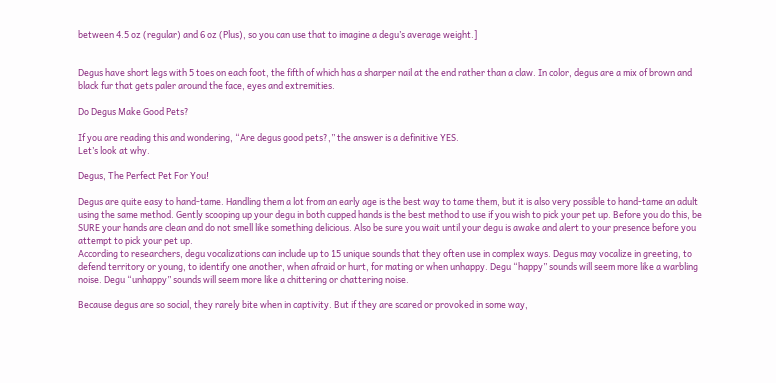between 4.5 oz (regular) and 6 oz (Plus), so you can use that to imagine a degu’s average weight.]


Degus have short legs with 5 toes on each foot, the fifth of which has a sharper nail at the end rather than a claw. In color, degus are a mix of brown and black fur that gets paler around the face, eyes and extremities.

Do Degus Make Good Pets?

If you are reading this and wondering, “Are degus good pets?,” the answer is a definitive YES.
Let’s look at why.

Degus, The Perfect Pet For You!

Degus are quite easy to hand-tame. Handling them a lot from an early age is the best way to tame them, but it is also very possible to hand-tame an adult using the same method. Gently scooping up your degu in both cupped hands is the best method to use if you wish to pick your pet up. Before you do this, be SURE your hands are clean and do not smell like something delicious. Also be sure you wait until your degu is awake and alert to your presence before you attempt to pick your pet up.
According to researchers, degu vocalizations can include up to 15 unique sounds that they often use in complex ways. Degus may vocalize in greeting, to defend territory or young, to identify one another, when afraid or hurt, for mating or when unhappy. Degu “happy” sounds will seem more like a warbling noise. Degu “unhappy” sounds will seem more like a chittering or chattering noise.

Because degus are so social, they rarely bite when in captivity. But if they are scared or provoked in some way,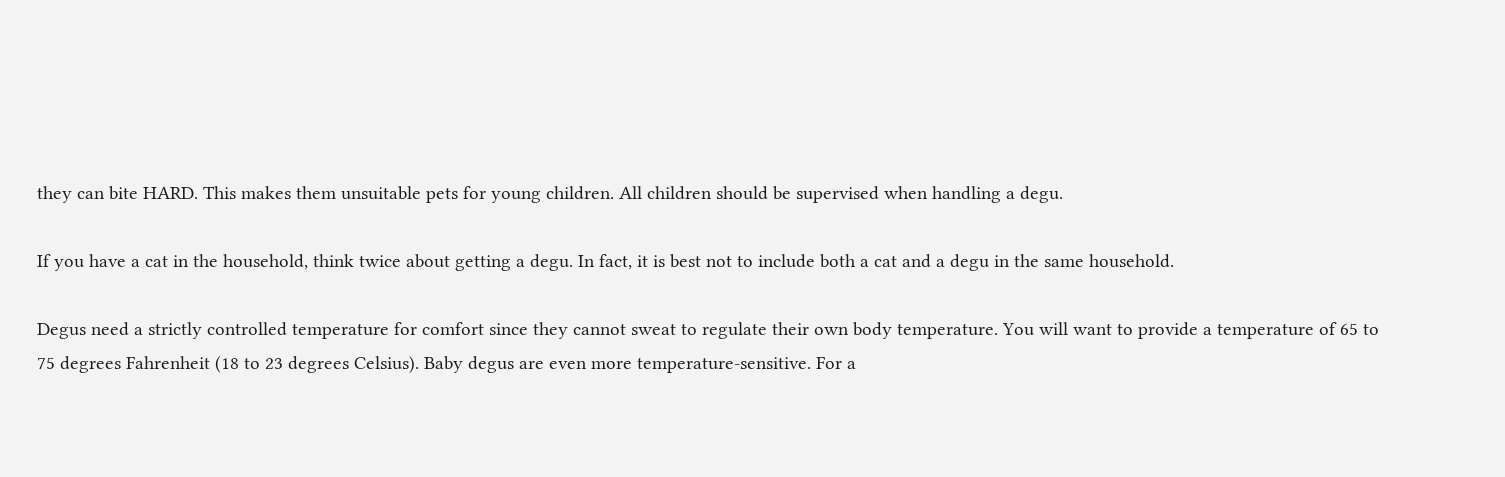they can bite HARD. This makes them unsuitable pets for young children. All children should be supervised when handling a degu.

If you have a cat in the household, think twice about getting a degu. In fact, it is best not to include both a cat and a degu in the same household.

Degus need a strictly controlled temperature for comfort since they cannot sweat to regulate their own body temperature. You will want to provide a temperature of 65 to 75 degrees Fahrenheit (18 to 23 degrees Celsius). Baby degus are even more temperature-sensitive. For a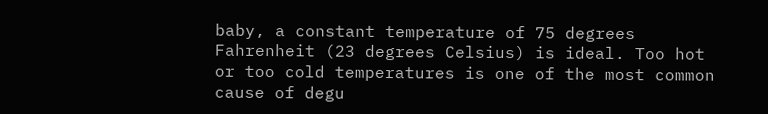baby, a constant temperature of 75 degrees Fahrenheit (23 degrees Celsius) is ideal. Too hot or too cold temperatures is one of the most common cause of degu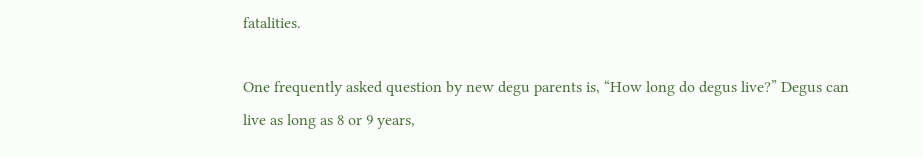fatalities.

One frequently asked question by new degu parents is, “How long do degus live?” Degus can live as long as 8 or 9 years,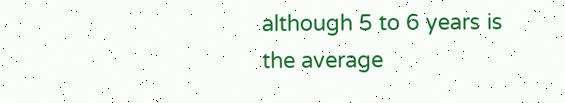although 5 to 6 years is the average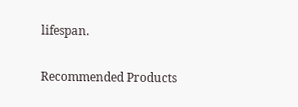lifespan.

Recommended Products